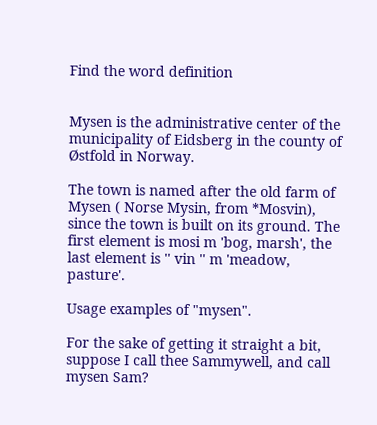Find the word definition


Mysen is the administrative center of the municipality of Eidsberg in the county of Østfold in Norway.

The town is named after the old farm of Mysen ( Norse Mysin, from *Mosvin), since the town is built on its ground. The first element is mosi m 'bog, marsh', the last element is '' vin '' m 'meadow, pasture'.

Usage examples of "mysen".

For the sake of getting it straight a bit, suppose I call thee Sammywell, and call mysen Sam?